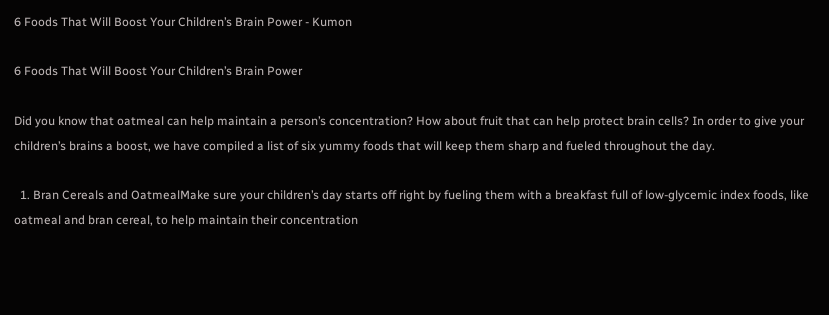6 Foods That Will Boost Your Children’s Brain Power - Kumon

6 Foods That Will Boost Your Children’s Brain Power

Did you know that oatmeal can help maintain a person’s concentration? How about fruit that can help protect brain cells? In order to give your children’s brains a boost, we have compiled a list of six yummy foods that will keep them sharp and fueled throughout the day.

  1. Bran Cereals and OatmealMake sure your children’s day starts off right by fueling them with a breakfast full of low-glycemic index foods, like oatmeal and bran cereal, to help maintain their concentration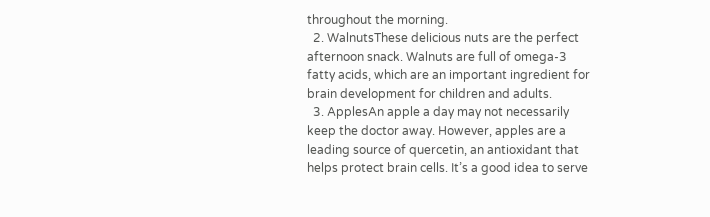throughout the morning.
  2. WalnutsThese delicious nuts are the perfect afternoon snack. Walnuts are full of omega-3 fatty acids, which are an important ingredient for brain development for children and adults.
  3. ApplesAn apple a day may not necessarily keep the doctor away. However, apples are a leading source of quercetin, an antioxidant that helps protect brain cells. It’s a good idea to serve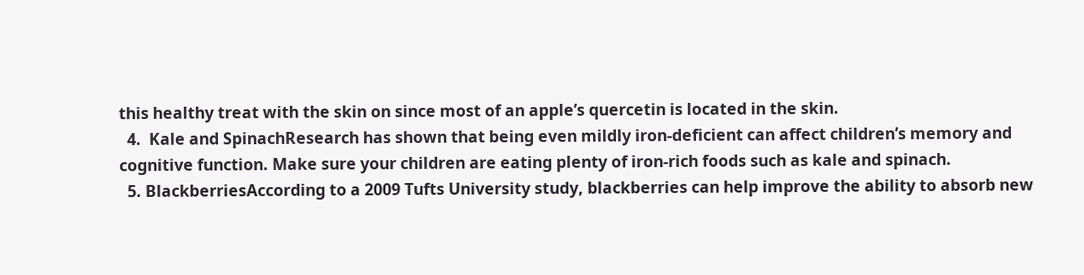this healthy treat with the skin on since most of an apple’s quercetin is located in the skin.
  4.  Kale and SpinachResearch has shown that being even mildly iron-deficient can affect children’s memory and cognitive function. Make sure your children are eating plenty of iron-rich foods such as kale and spinach.
  5. BlackberriesAccording to a 2009 Tufts University study, blackberries can help improve the ability to absorb new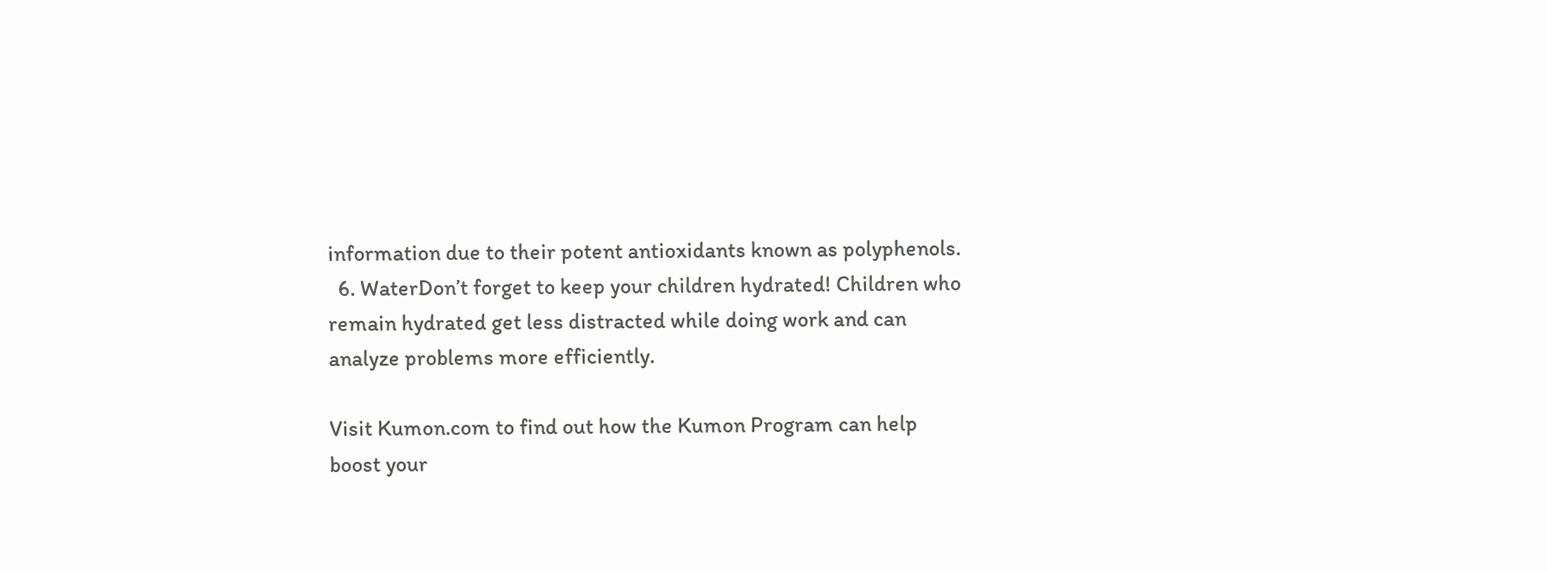information due to their potent antioxidants known as polyphenols.
  6. WaterDon’t forget to keep your children hydrated! Children who remain hydrated get less distracted while doing work and can analyze problems more efficiently.

Visit Kumon.com to find out how the Kumon Program can help boost your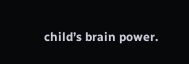child’s brain power.